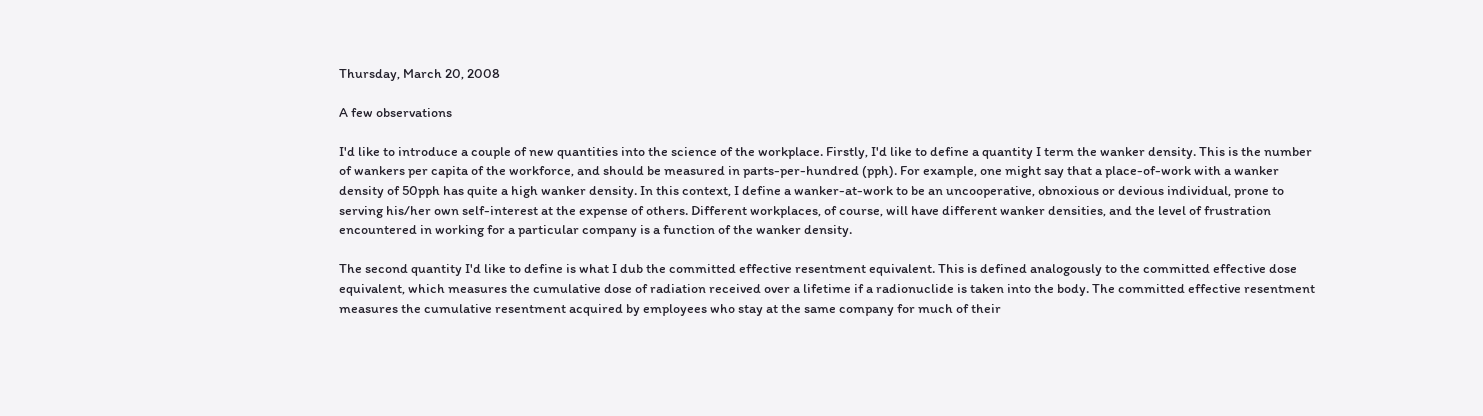Thursday, March 20, 2008

A few observations

I'd like to introduce a couple of new quantities into the science of the workplace. Firstly, I'd like to define a quantity I term the wanker density. This is the number of wankers per capita of the workforce, and should be measured in parts-per-hundred (pph). For example, one might say that a place-of-work with a wanker density of 50pph has quite a high wanker density. In this context, I define a wanker-at-work to be an uncooperative, obnoxious or devious individual, prone to serving his/her own self-interest at the expense of others. Different workplaces, of course, will have different wanker densities, and the level of frustration encountered in working for a particular company is a function of the wanker density.

The second quantity I'd like to define is what I dub the committed effective resentment equivalent. This is defined analogously to the committed effective dose equivalent, which measures the cumulative dose of radiation received over a lifetime if a radionuclide is taken into the body. The committed effective resentment measures the cumulative resentment acquired by employees who stay at the same company for much of their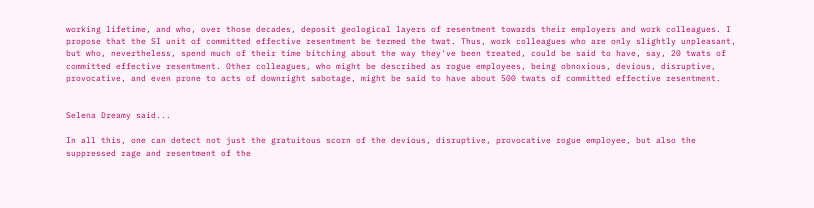working lifetime, and who, over those decades, deposit geological layers of resentment towards their employers and work colleagues. I propose that the SI unit of committed effective resentment be termed the twat. Thus, work colleagues who are only slightly unpleasant, but who, nevertheless, spend much of their time bitching about the way they've been treated, could be said to have, say, 20 twats of committed effective resentment. Other colleagues, who might be described as rogue employees, being obnoxious, devious, disruptive, provocative, and even prone to acts of downright sabotage, might be said to have about 500 twats of committed effective resentment.


Selena Dreamy said...

In all this, one can detect not just the gratuitous scorn of the devious, disruptive, provocative rogue employee, but also the suppressed rage and resentment of the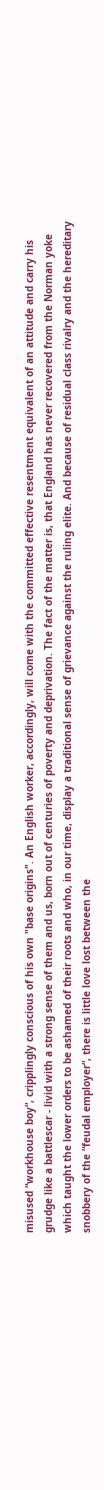misused “workhouse boy“, cripplingly conscious of his own "base origins". An English worker, accordingly, will come with the committed effective resentment equivalent of an attitude and carry his grudge like a battlescar - livid with a strong sense of them and us, born out of centuries of poverty and deprivation. The fact of the matter is, that England has never recovered from the Norman yoke which taught the lower orders to be ashamed of their roots and who, in our time, display a traditional sense of grievance against the ruling elite. And because of residual class rivalry and the hereditary snobbery of the “feudal employer“, there is little love lost between the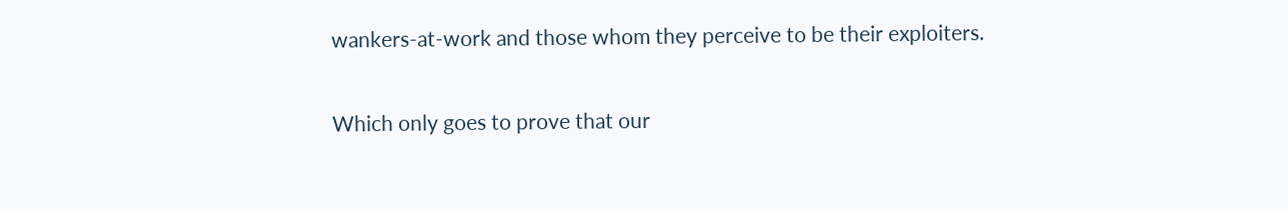wankers-at-work and those whom they perceive to be their exploiters.

Which only goes to prove that our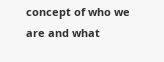concept of who we are and what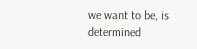we want to be, is determined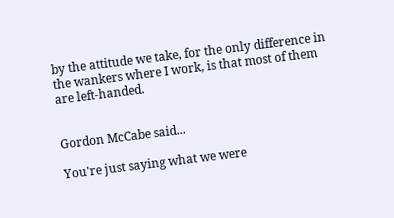by the attitude we take, for the only difference in the wankers where I work, is that most of them are left-handed.


Gordon McCabe said...

You're just saying what we were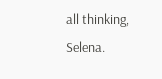all thinking, Selena.